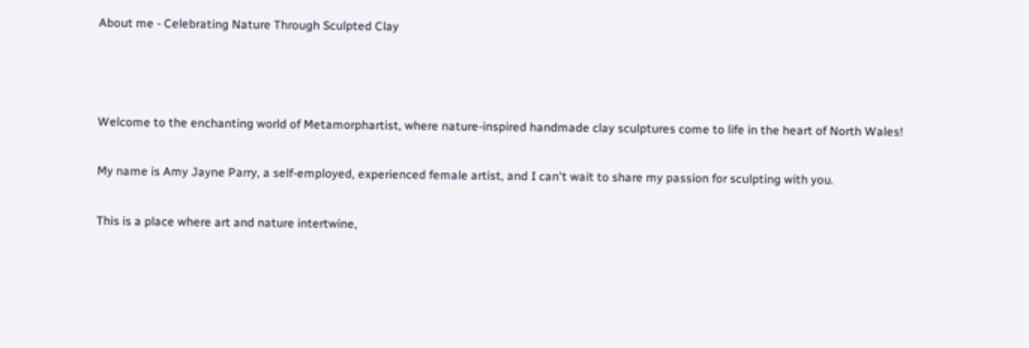About me - Celebrating Nature Through Sculpted Clay



Welcome to the enchanting world of Metamorphartist, where nature-inspired handmade clay sculptures come to life in the heart of North Wales!

My name is Amy Jayne Parry, a self-employed, experienced female artist, and I can't wait to share my passion for sculpting with you.

This is a place where art and nature intertwine,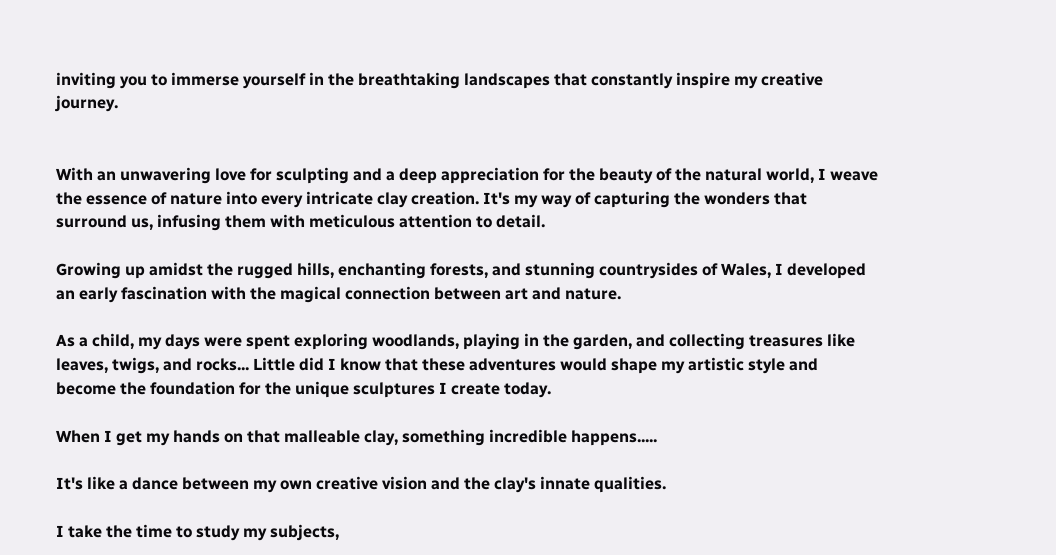inviting you to immerse yourself in the breathtaking landscapes that constantly inspire my creative journey.


With an unwavering love for sculpting and a deep appreciation for the beauty of the natural world, I weave the essence of nature into every intricate clay creation. It's my way of capturing the wonders that surround us, infusing them with meticulous attention to detail.

Growing up amidst the rugged hills, enchanting forests, and stunning countrysides of Wales, I developed an early fascination with the magical connection between art and nature.

As a child, my days were spent exploring woodlands, playing in the garden, and collecting treasures like leaves, twigs, and rocks... Little did I know that these adventures would shape my artistic style and become the foundation for the unique sculptures I create today.

When I get my hands on that malleable clay, something incredible happens.....

It's like a dance between my own creative vision and the clay's innate qualities.

I take the time to study my subjects,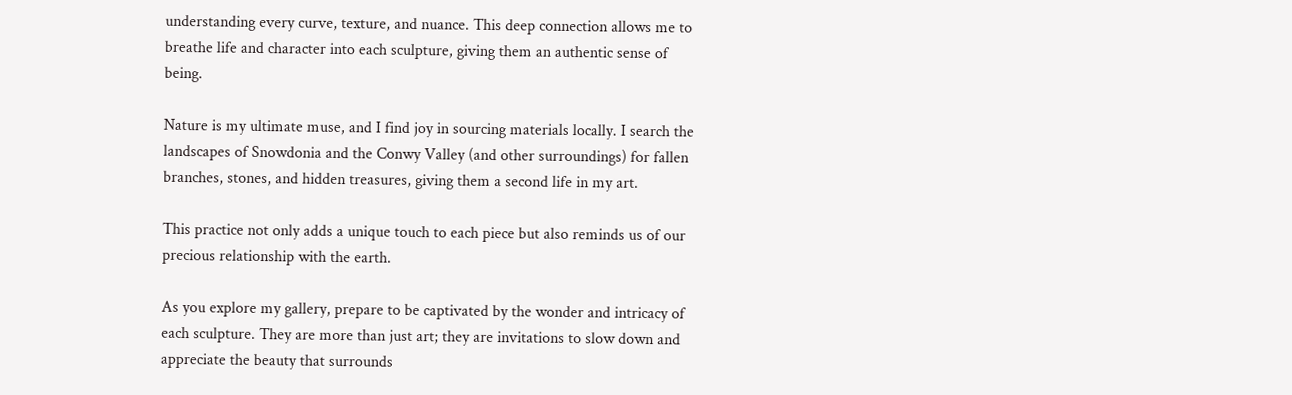understanding every curve, texture, and nuance. This deep connection allows me to breathe life and character into each sculpture, giving them an authentic sense of being.

Nature is my ultimate muse, and I find joy in sourcing materials locally. I search the landscapes of Snowdonia and the Conwy Valley (and other surroundings) for fallen branches, stones, and hidden treasures, giving them a second life in my art.

This practice not only adds a unique touch to each piece but also reminds us of our precious relationship with the earth.

As you explore my gallery, prepare to be captivated by the wonder and intricacy of each sculpture. They are more than just art; they are invitations to slow down and appreciate the beauty that surrounds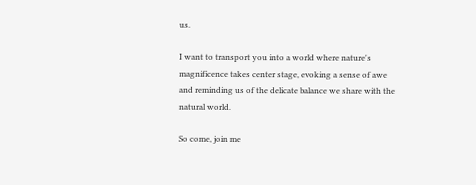us.

I want to transport you into a world where nature's magnificence takes center stage, evoking a sense of awe and reminding us of the delicate balance we share with the natural world.

So come, join me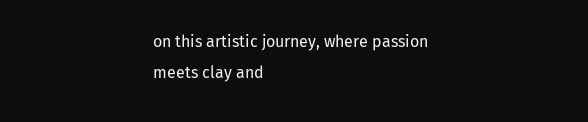on this artistic journey, where passion meets clay and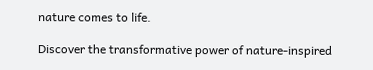nature comes to life.

Discover the transformative power of nature-inspired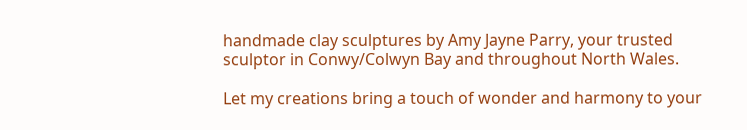handmade clay sculptures by Amy Jayne Parry, your trusted sculptor in Conwy/Colwyn Bay and throughout North Wales.

Let my creations bring a touch of wonder and harmony to your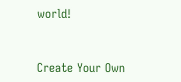world!


Create Your Own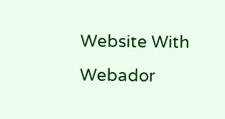Website With Webador